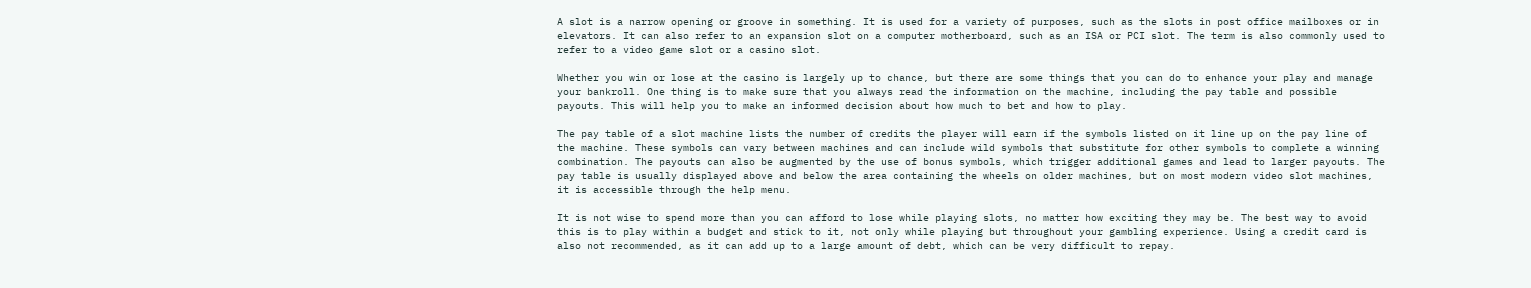A slot is a narrow opening or groove in something. It is used for a variety of purposes, such as the slots in post office mailboxes or in elevators. It can also refer to an expansion slot on a computer motherboard, such as an ISA or PCI slot. The term is also commonly used to refer to a video game slot or a casino slot.

Whether you win or lose at the casino is largely up to chance, but there are some things that you can do to enhance your play and manage your bankroll. One thing is to make sure that you always read the information on the machine, including the pay table and possible payouts. This will help you to make an informed decision about how much to bet and how to play.

The pay table of a slot machine lists the number of credits the player will earn if the symbols listed on it line up on the pay line of the machine. These symbols can vary between machines and can include wild symbols that substitute for other symbols to complete a winning combination. The payouts can also be augmented by the use of bonus symbols, which trigger additional games and lead to larger payouts. The pay table is usually displayed above and below the area containing the wheels on older machines, but on most modern video slot machines, it is accessible through the help menu.

It is not wise to spend more than you can afford to lose while playing slots, no matter how exciting they may be. The best way to avoid this is to play within a budget and stick to it, not only while playing but throughout your gambling experience. Using a credit card is also not recommended, as it can add up to a large amount of debt, which can be very difficult to repay.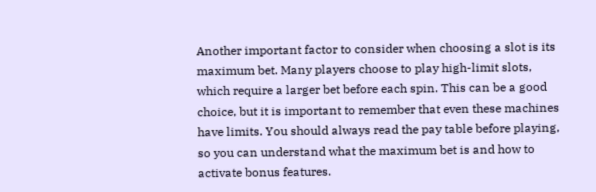Another important factor to consider when choosing a slot is its maximum bet. Many players choose to play high-limit slots, which require a larger bet before each spin. This can be a good choice, but it is important to remember that even these machines have limits. You should always read the pay table before playing, so you can understand what the maximum bet is and how to activate bonus features.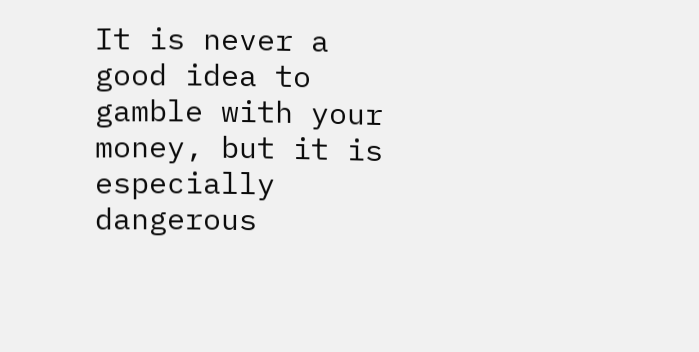It is never a good idea to gamble with your money, but it is especially dangerous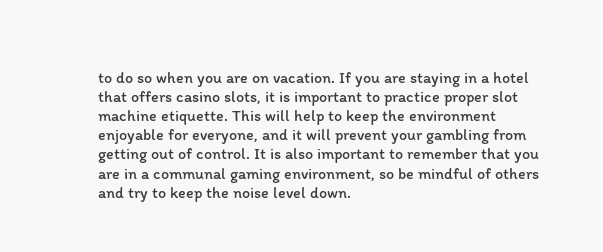to do so when you are on vacation. If you are staying in a hotel that offers casino slots, it is important to practice proper slot machine etiquette. This will help to keep the environment enjoyable for everyone, and it will prevent your gambling from getting out of control. It is also important to remember that you are in a communal gaming environment, so be mindful of others and try to keep the noise level down.